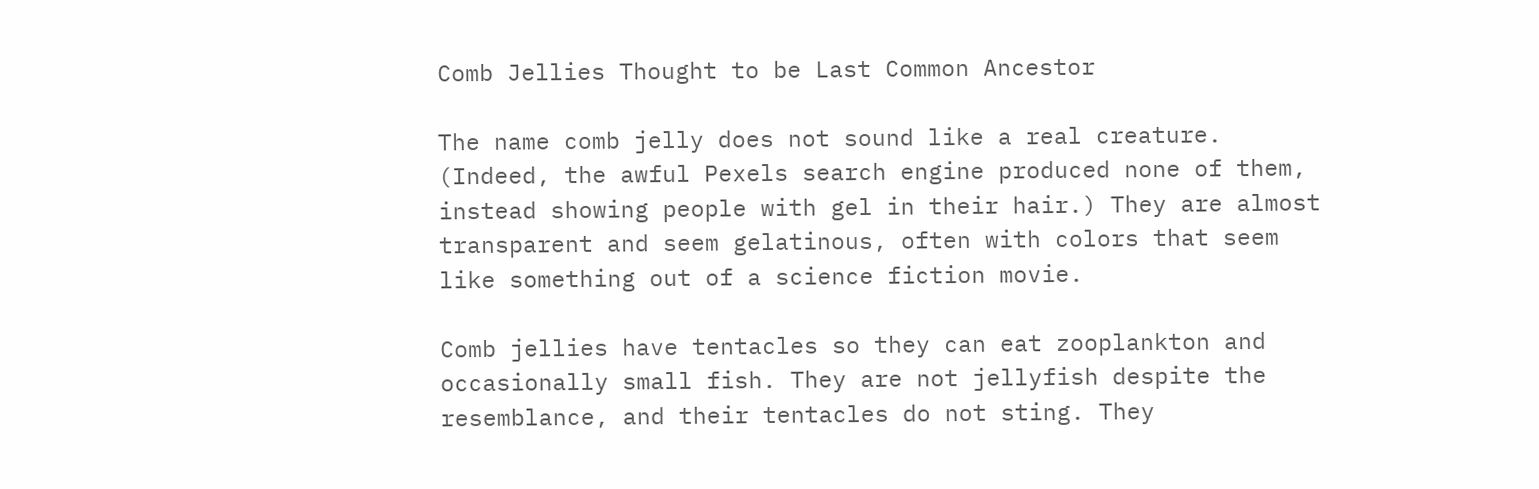Comb Jellies Thought to be Last Common Ancestor

The name comb jelly does not sound like a real creature. (Indeed, the awful Pexels search engine produced none of them, instead showing people with gel in their hair.) They are almost transparent and seem gelatinous, often with colors that seem like something out of a science fiction movie.

Comb jellies have tentacles so they can eat zooplankton and occasionally small fish. They are not jellyfish despite the resemblance, and their tentacles do not sting. They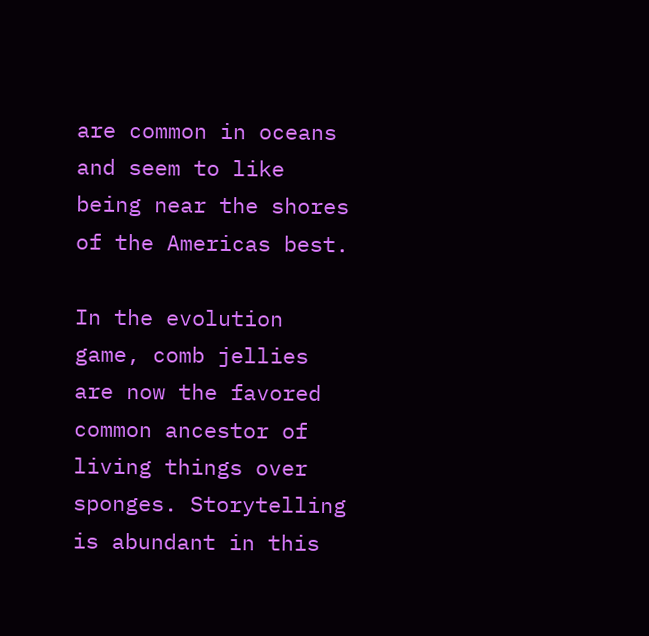are common in oceans and seem to like being near the shores of the Americas best.

In the evolution game, comb jellies are now the favored common ancestor of living things over sponges. Storytelling is abundant in this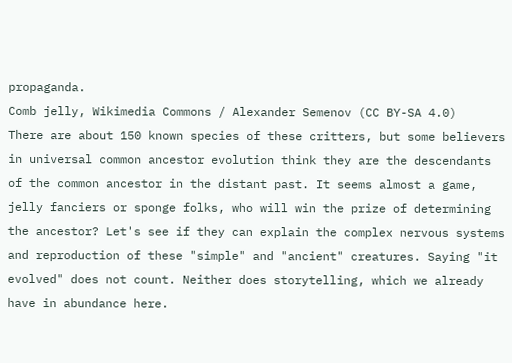propaganda.
Comb jelly, Wikimedia Commons / Alexander Semenov (CC BY-SA 4.0)
There are about 150 known species of these critters, but some believers in universal common ancestor evolution think they are the descendants of the common ancestor in the distant past. It seems almost a game, jelly fanciers or sponge folks, who will win the prize of determining the ancestor? Let's see if they can explain the complex nervous systems and reproduction of these "simple" and "ancient" creatures. Saying "it evolved" does not count. Neither does storytelling, which we already have in abundance here.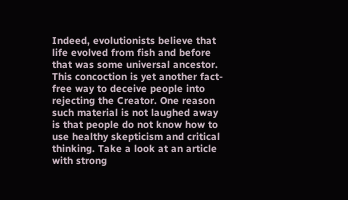Indeed, evolutionists believe that life evolved from fish and before that was some universal ancestor. This concoction is yet another fact-free way to deceive people into rejecting the Creator. One reason such material is not laughed away is that people do not know how to use healthy skepticism and critical thinking. Take a look at an article with strong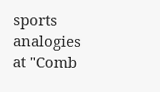sports analogies at "Comb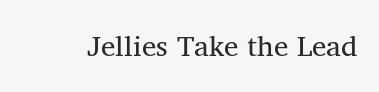Jellies Take the Lead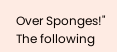Over Sponges!" The following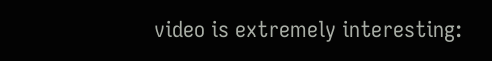video is extremely interesting: